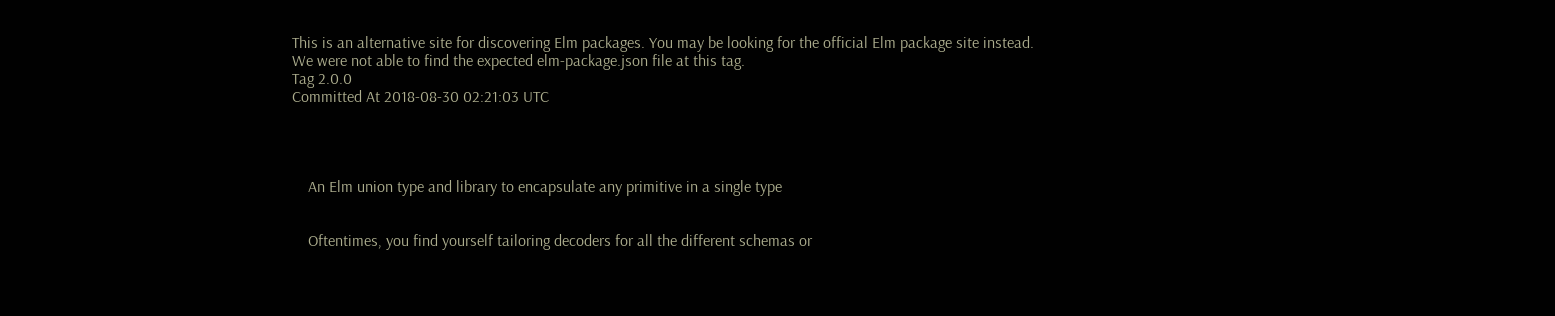This is an alternative site for discovering Elm packages. You may be looking for the official Elm package site instead.
We were not able to find the expected elm-package.json file at this tag.
Tag 2.0.0
Committed At 2018-08-30 02:21:03 UTC




    An Elm union type and library to encapsulate any primitive in a single type


    Oftentimes, you find yourself tailoring decoders for all the different schemas or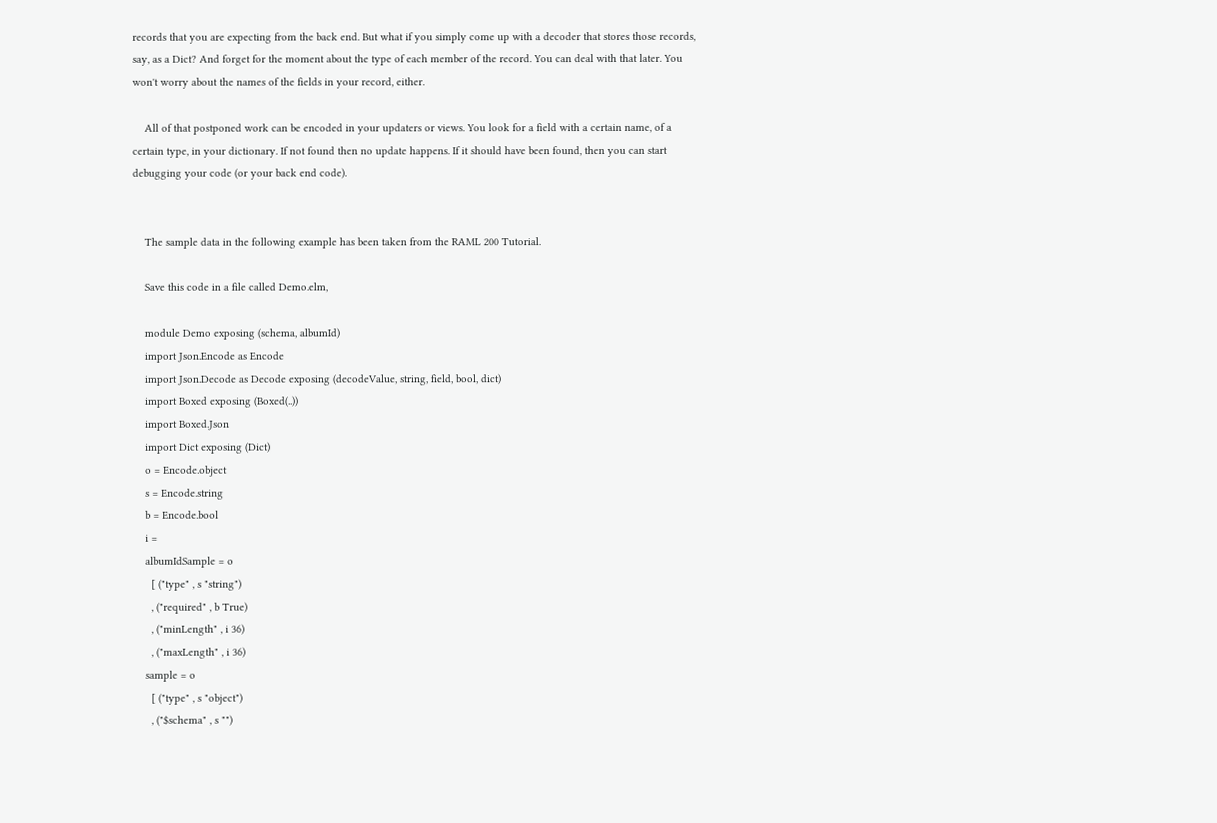records that you are expecting from the back end. But what if you simply come up with a decoder that stores those records, say, as a Dict? And forget for the moment about the type of each member of the record. You can deal with that later. You won't worry about the names of the fields in your record, either.

    All of that postponed work can be encoded in your updaters or views. You look for a field with a certain name, of a certain type, in your dictionary. If not found then no update happens. If it should have been found, then you can start debugging your code (or your back end code).


    The sample data in the following example has been taken from the RAML 200 Tutorial.

    Save this code in a file called Demo.elm,

    module Demo exposing (schema, albumId)
    import Json.Encode as Encode
    import Json.Decode as Decode exposing (decodeValue, string, field, bool, dict)
    import Boxed exposing (Boxed(..))
    import Boxed.Json
    import Dict exposing (Dict)
    o = Encode.object
    s = Encode.string
    b = Encode.bool
    i =
    albumIdSample = o
      [ ("type" , s "string")
      , ("required" , b True)
      , ("minLength" , i 36)
      , ("maxLength" , i 36)
    sample = o
      [ ("type" , s "object")
      , ("$schema" , s "")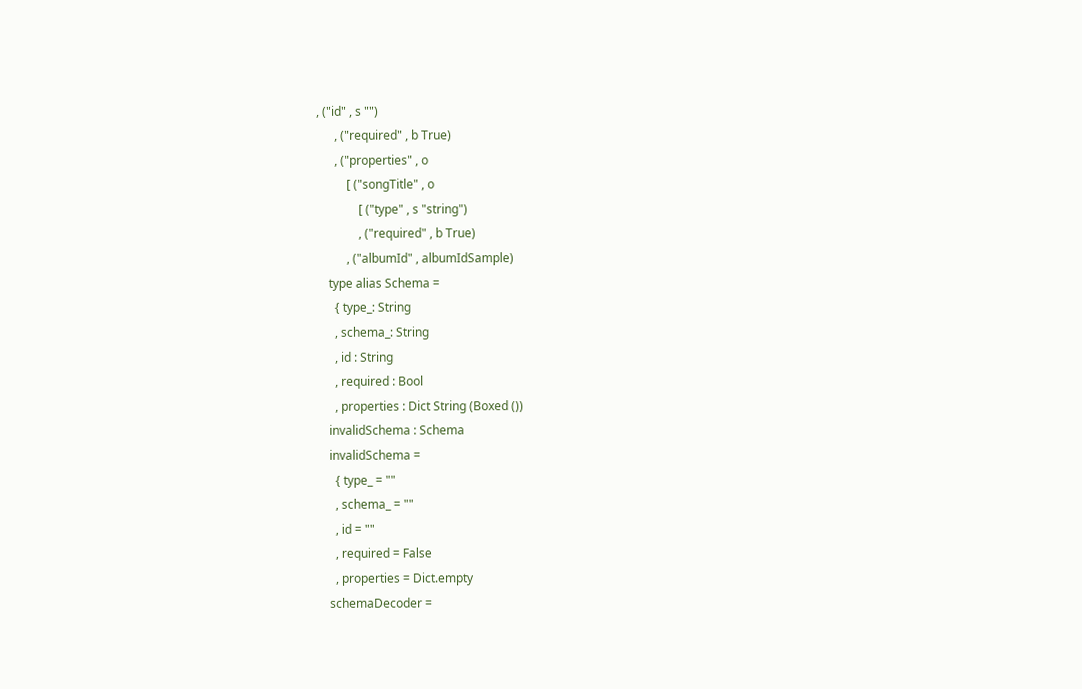, ("id" , s "")
      , ("required" , b True)
      , ("properties" , o
          [ ("songTitle" , o
              [ ("type" , s "string")
              , ("required" , b True)
          , ("albumId" , albumIdSample)
    type alias Schema =
      { type_: String
      , schema_: String
      , id : String
      , required : Bool
      , properties : Dict String (Boxed ())
    invalidSchema : Schema
    invalidSchema =
      { type_ = ""
      , schema_ = ""
      , id = ""
      , required = False
      , properties = Dict.empty
    schemaDecoder =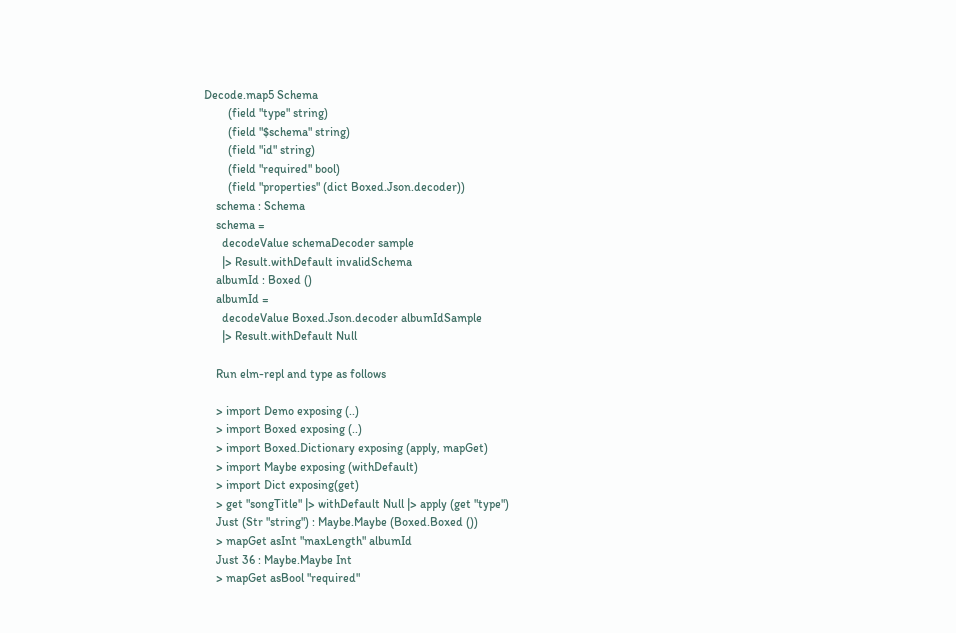Decode.map5 Schema
        (field "type" string)
        (field "$schema" string)
        (field "id" string)
        (field "required" bool)
        (field "properties" (dict Boxed.Json.decoder))
    schema : Schema
    schema =
      decodeValue schemaDecoder sample
      |> Result.withDefault invalidSchema
    albumId : Boxed ()
    albumId =
      decodeValue Boxed.Json.decoder albumIdSample
      |> Result.withDefault Null

    Run elm-repl and type as follows

    > import Demo exposing (..)
    > import Boxed exposing (..)
    > import Boxed.Dictionary exposing (apply, mapGet)
    > import Maybe exposing (withDefault)
    > import Dict exposing(get)
    > get "songTitle" |> withDefault Null |> apply (get "type")
    Just (Str "string") : Maybe.Maybe (Boxed.Boxed ())
    > mapGet asInt "maxLength" albumId
    Just 36 : Maybe.Maybe Int
    > mapGet asBool "required"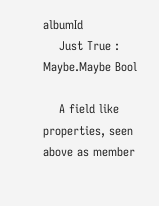albumId
    Just True : Maybe.Maybe Bool

    A field like properties, seen above as member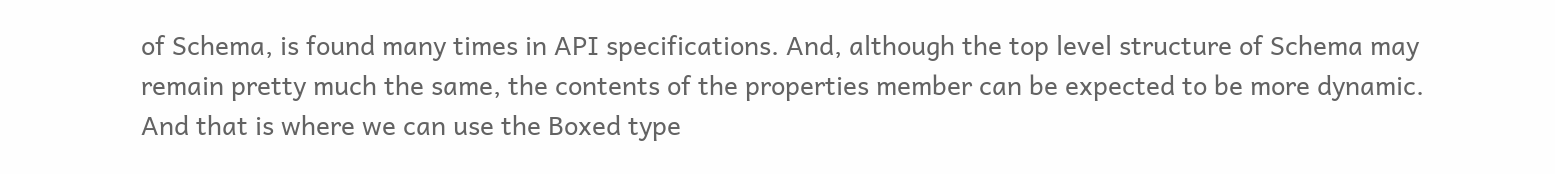of Schema, is found many times in API specifications. And, although the top level structure of Schema may remain pretty much the same, the contents of the properties member can be expected to be more dynamic. And that is where we can use the Boxed type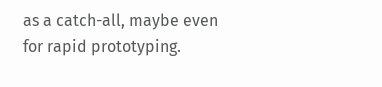as a catch-all, maybe even for rapid prototyping.